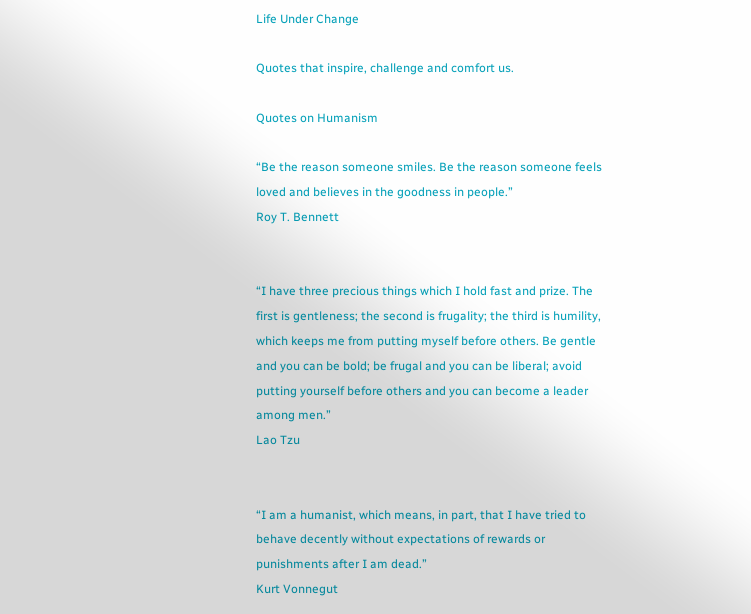Life Under Change

Quotes that inspire, challenge and comfort us.

Quotes on Humanism

“Be the reason someone smiles. Be the reason someone feels loved and believes in the goodness in people.”
Roy T. Bennett


“I have three precious things which I hold fast and prize. The first is gentleness; the second is frugality; the third is humility, which keeps me from putting myself before others. Be gentle and you can be bold; be frugal and you can be liberal; avoid putting yourself before others and you can become a leader among men.”
Lao Tzu


“I am a humanist, which means, in part, that I have tried to behave decently without expectations of rewards or punishments after I am dead.”
Kurt Vonnegut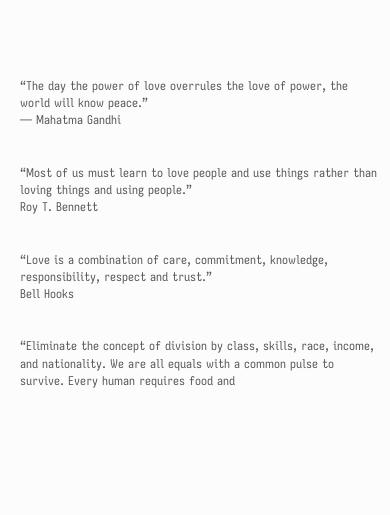“The day the power of love overrules the love of power, the world will know peace.”
― Mahatma Gandhi


“Most of us must learn to love people and use things rather than loving things and using people.”
Roy T. Bennett


“Love is a combination of care, commitment, knowledge, responsibility, respect and trust.”
Bell Hooks


“Eliminate the concept of division by class, skills, race, income, and nationality. We are all equals with a common pulse to survive. Every human requires food and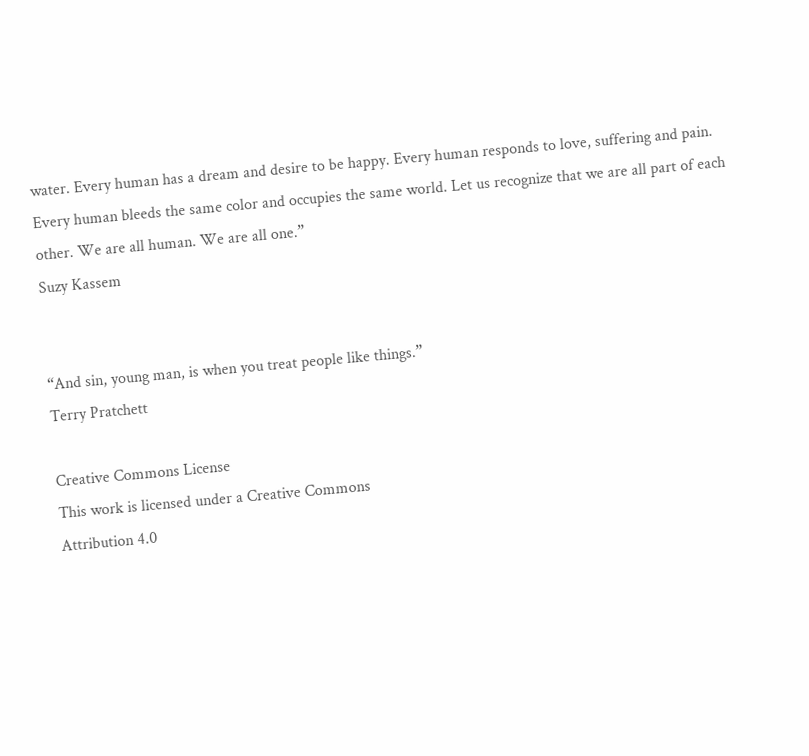water. Every human has a dream and desire to be happy. Every human responds to love, suffering and pain. Every human bleeds the same color and occupies the same world. Let us recognize that we are all part of each other. We are all human. We are all one.”
Suzy Kassem


“And sin, young man, is when you treat people like things.”
Terry Pratchett

Creative Commons License
This work is licensed under a Creative Commons
Attribution 4.0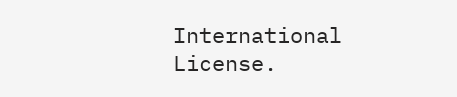International License.